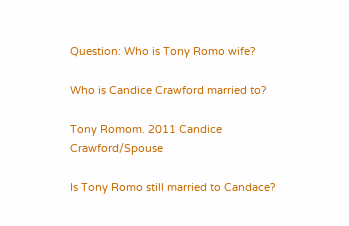Question: Who is Tony Romo wife?

Who is Candice Crawford married to?

Tony Romom. 2011 Candice Crawford/Spouse

Is Tony Romo still married to Candace?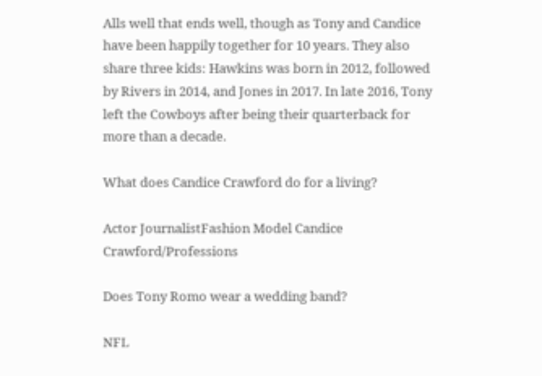Alls well that ends well, though as Tony and Candice have been happily together for 10 years. They also share three kids: Hawkins was born in 2012, followed by Rivers in 2014, and Jones in 2017. In late 2016, Tony left the Cowboys after being their quarterback for more than a decade.

What does Candice Crawford do for a living?

Actor JournalistFashion Model Candice Crawford/Professions

Does Tony Romo wear a wedding band?

NFL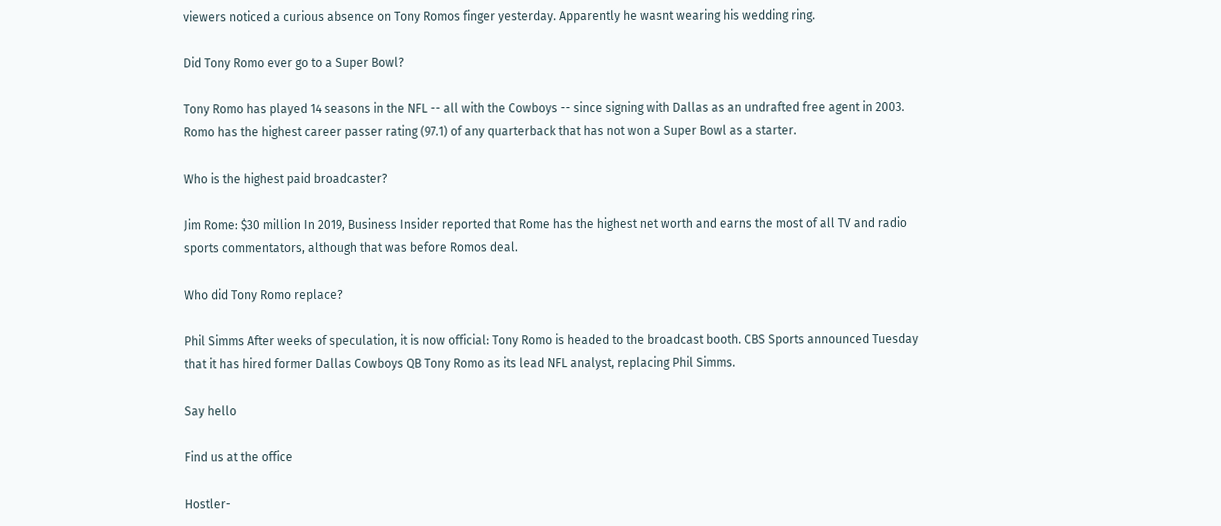viewers noticed a curious absence on Tony Romos finger yesterday. Apparently he wasnt wearing his wedding ring.

Did Tony Romo ever go to a Super Bowl?

Tony Romo has played 14 seasons in the NFL -- all with the Cowboys -- since signing with Dallas as an undrafted free agent in 2003. Romo has the highest career passer rating (97.1) of any quarterback that has not won a Super Bowl as a starter.

Who is the highest paid broadcaster?

Jim Rome: $30 million In 2019, Business Insider reported that Rome has the highest net worth and earns the most of all TV and radio sports commentators, although that was before Romos deal.

Who did Tony Romo replace?

Phil Simms After weeks of speculation, it is now official: Tony Romo is headed to the broadcast booth. CBS Sports announced Tuesday that it has hired former Dallas Cowboys QB Tony Romo as its lead NFL analyst, replacing Phil Simms.

Say hello

Find us at the office

Hostler-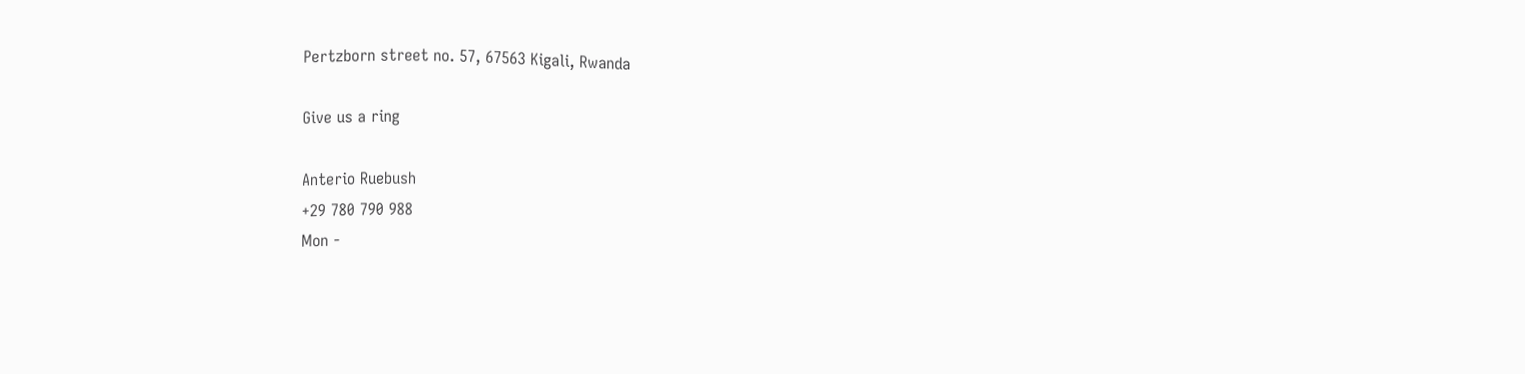Pertzborn street no. 57, 67563 Kigali, Rwanda

Give us a ring

Anterio Ruebush
+29 780 790 988
Mon -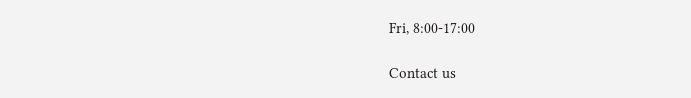Fri, 8:00-17:00

Contact us